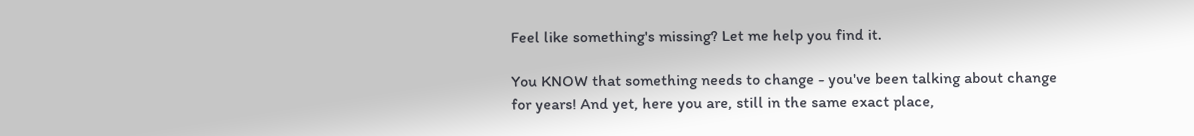Feel like something's missing? Let me help you find it.

You KNOW that something needs to change - you've been talking about change for years! And yet, here you are, still in the same exact place,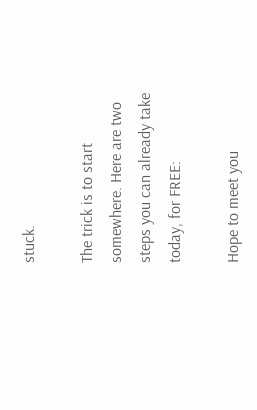stuck.

The trick is to start somewhere. Here are two steps you can already take today, for FREE:

Hope to meet you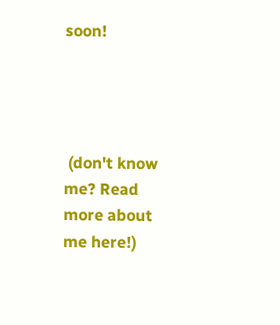soon!




 (don't know me? Read more about me here!)